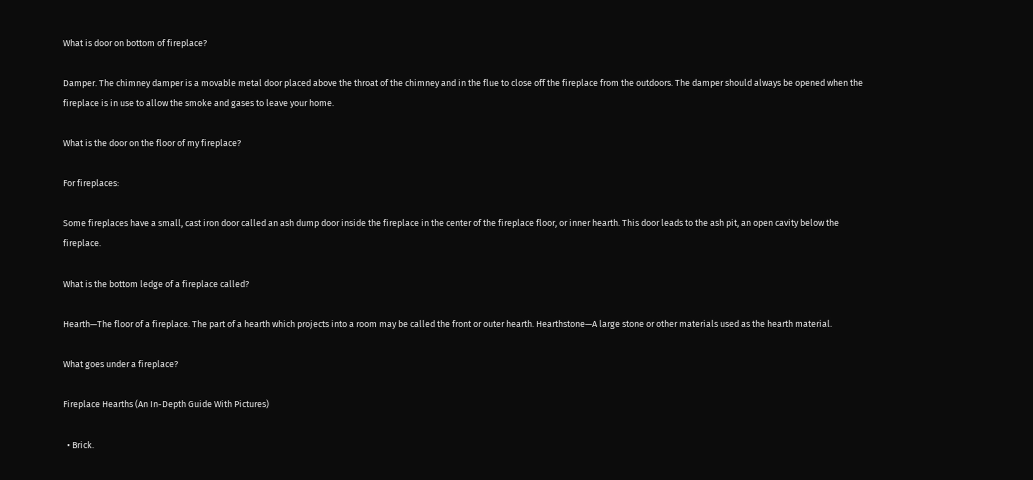What is door on bottom of fireplace?

Damper. The chimney damper is a movable metal door placed above the throat of the chimney and in the flue to close off the fireplace from the outdoors. The damper should always be opened when the fireplace is in use to allow the smoke and gases to leave your home.

What is the door on the floor of my fireplace?

For fireplaces:

Some fireplaces have a small, cast iron door called an ash dump door inside the fireplace in the center of the fireplace floor, or inner hearth. This door leads to the ash pit, an open cavity below the fireplace.

What is the bottom ledge of a fireplace called?

Hearth—The floor of a fireplace. The part of a hearth which projects into a room may be called the front or outer hearth. Hearthstone—A large stone or other materials used as the hearth material.

What goes under a fireplace?

Fireplace Hearths (An In-Depth Guide With Pictures)

  • Brick.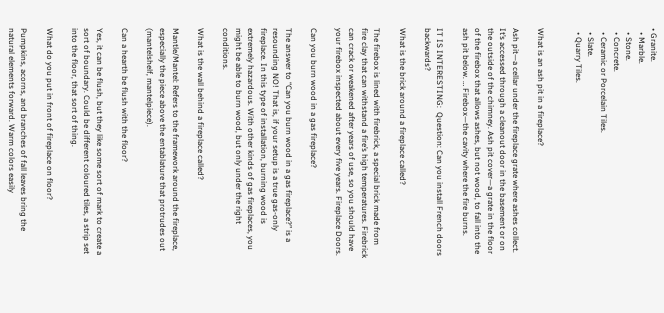• Granite.
  • Marble.
  • Stone.
  • Concrete.
  • Ceramic or Porcelain Tiles.
  • Slate.
  • Quarry Tiles.


What is an ash pit in a fireplace?

Ash pit—a cellar under the fireplace grate where ashes collect. It’s accessed through a cleanout door in the basement or on the outside of the chimney. Ash pit cover—a grate in the floor of the firebox that allows ashes, but not wood, to fall into the ash pit below. … Firebox—the cavity where the fire burns.

IT IS INTERESTING:  Question: Can you install French doors backwards?

What is the brick around a fireplace called?

The firebox is lined with firebrick, a special brick made from fire clay that can withstand a fire’s high temperatures. Firebrick can crack or weakened after years of use, so you should have your firebox inspected about every five years. Fireplace Doors.

Can you burn wood in a gas fireplace?

The answer to “Can you burn wood in a gas fireplace?” is a resounding NO! That is, if your setup is a true gas-only fireplace. In this type of installation, burning wood is extremely hazardous. With other kinds of gas fireplaces, you might be able to burn wood, but only under the right conditions.

What is the wall behind a fireplace called?

Mantle/Mantel: Refers to the framework around the fireplace, especially the piece above the entablature that protrudes out (mantelshelf, mantelpiece).

Can a hearth be flush with the floor?

Yes, it can be flush, but they like some sort of mark to create a sort of boundary. Could be different coloured tiles, a strip set into the floor, that sort of thing.

What do you put in front of fireplace on floor?

Pumpkins, acorns, and branches of fall leaves bring the natural elements forward. Warm colors easily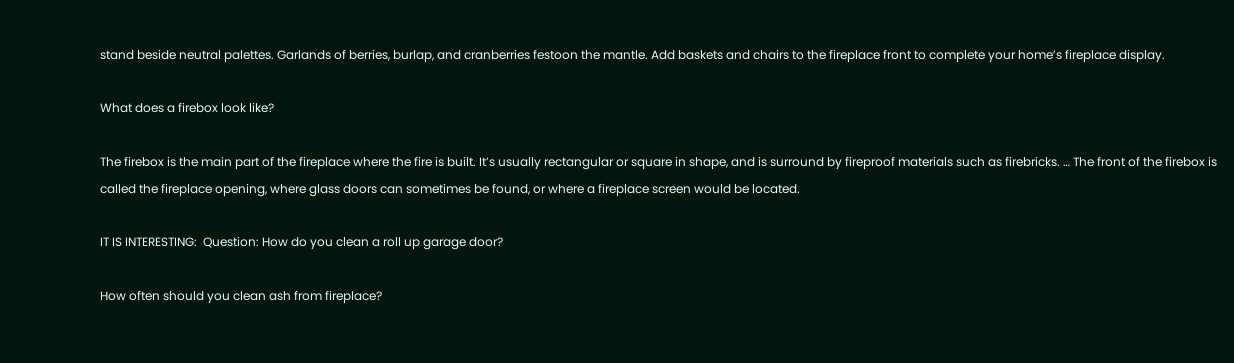stand beside neutral palettes. Garlands of berries, burlap, and cranberries festoon the mantle. Add baskets and chairs to the fireplace front to complete your home’s fireplace display.

What does a firebox look like?

The firebox is the main part of the fireplace where the fire is built. It’s usually rectangular or square in shape, and is surround by fireproof materials such as firebricks. … The front of the firebox is called the fireplace opening, where glass doors can sometimes be found, or where a fireplace screen would be located.

IT IS INTERESTING:  Question: How do you clean a roll up garage door?

How often should you clean ash from fireplace?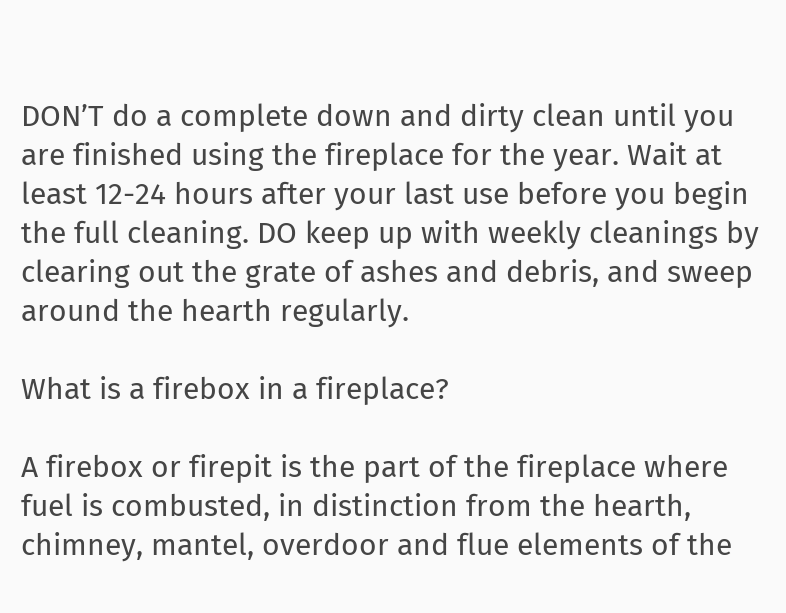DON’T do a complete down and dirty clean until you are finished using the fireplace for the year. Wait at least 12-24 hours after your last use before you begin the full cleaning. DO keep up with weekly cleanings by clearing out the grate of ashes and debris, and sweep around the hearth regularly.

What is a firebox in a fireplace?

A firebox or firepit is the part of the fireplace where fuel is combusted, in distinction from the hearth, chimney, mantel, overdoor and flue elements of the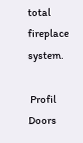total fireplace system.

 Profil Doors